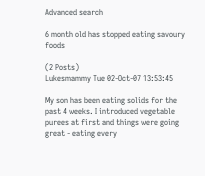Advanced search

6 month old has stopped eating savoury foods

(2 Posts)
Lukesmammy Tue 02-Oct-07 13:53:45

My son has been eating solids for the past 4 weeks. I introduced vegetable purees at first and things were going great - eating every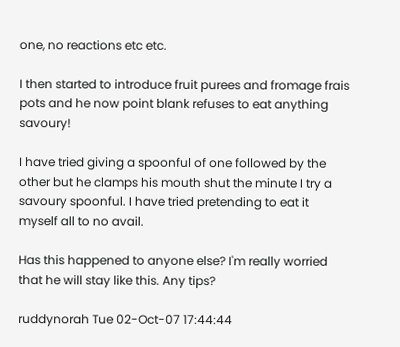one, no reactions etc etc.

I then started to introduce fruit purees and fromage frais pots and he now point blank refuses to eat anything savoury!

I have tried giving a spoonful of one followed by the other but he clamps his mouth shut the minute I try a savoury spoonful. I have tried pretending to eat it myself all to no avail.

Has this happened to anyone else? I'm really worried that he will stay like this. Any tips?

ruddynorah Tue 02-Oct-07 17:44:44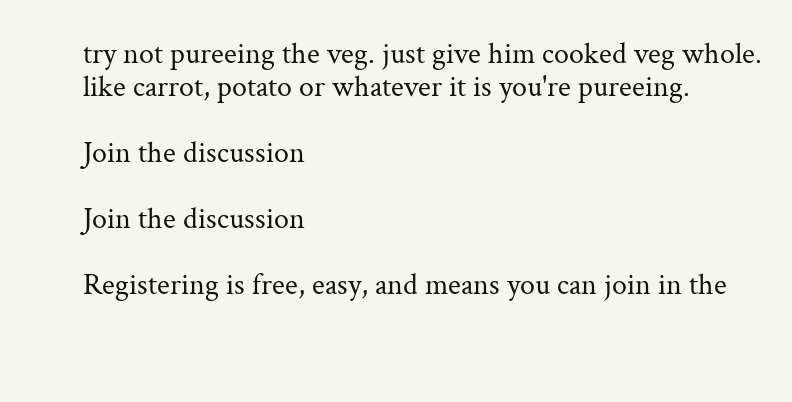try not pureeing the veg. just give him cooked veg whole. like carrot, potato or whatever it is you're pureeing.

Join the discussion

Join the discussion

Registering is free, easy, and means you can join in the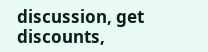discussion, get discounts,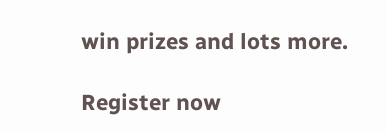win prizes and lots more.

Register now